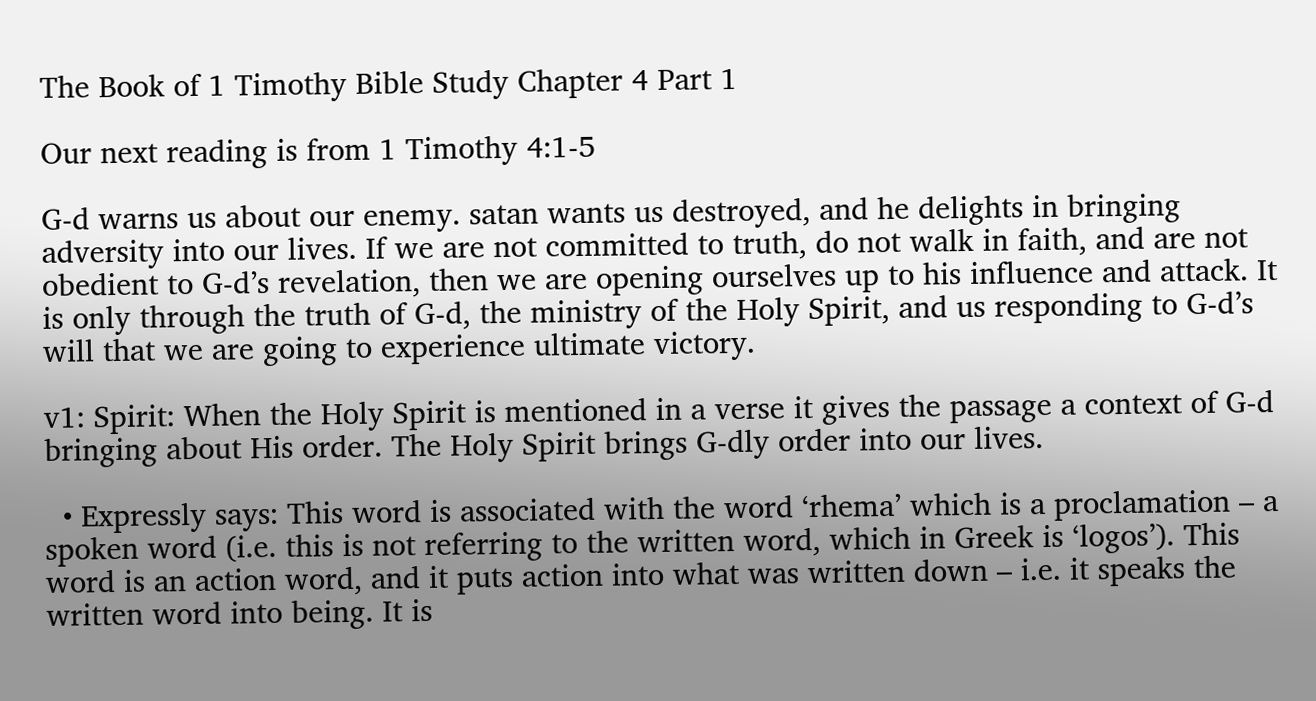The Book of 1 Timothy Bible Study Chapter 4 Part 1

Our next reading is from 1 Timothy 4:1-5

G-d warns us about our enemy. satan wants us destroyed, and he delights in bringing adversity into our lives. If we are not committed to truth, do not walk in faith, and are not obedient to G-d’s revelation, then we are opening ourselves up to his influence and attack. It is only through the truth of G-d, the ministry of the Holy Spirit, and us responding to G-d’s will that we are going to experience ultimate victory.

v1: Spirit: When the Holy Spirit is mentioned in a verse it gives the passage a context of G-d bringing about His order. The Holy Spirit brings G-dly order into our lives.

  • Expressly says: This word is associated with the word ‘rhema’ which is a proclamation – a spoken word (i.e. this is not referring to the written word, which in Greek is ‘logos’). This word is an action word, and it puts action into what was written down – i.e. it speaks the written word into being. It is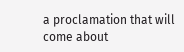a proclamation that will come about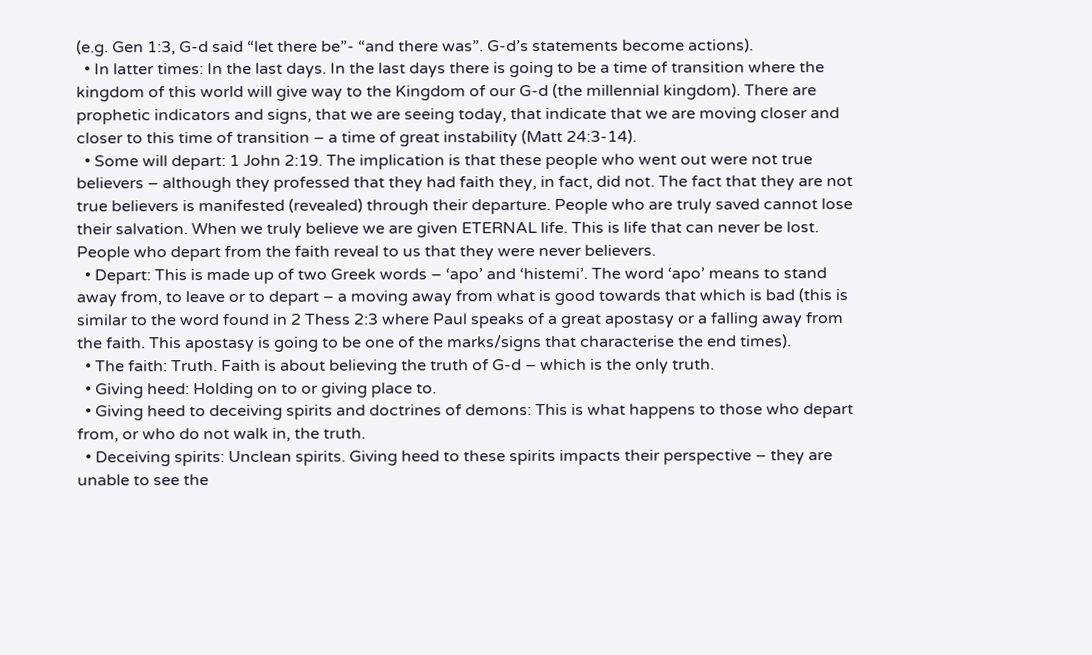(e.g. Gen 1:3, G-d said “let there be”- “and there was”. G-d’s statements become actions).
  • In latter times: In the last days. In the last days there is going to be a time of transition where the kingdom of this world will give way to the Kingdom of our G-d (the millennial kingdom). There are prophetic indicators and signs, that we are seeing today, that indicate that we are moving closer and closer to this time of transition – a time of great instability (Matt 24:3-14).
  • Some will depart: 1 John 2:19. The implication is that these people who went out were not true believers – although they professed that they had faith they, in fact, did not. The fact that they are not true believers is manifested (revealed) through their departure. People who are truly saved cannot lose their salvation. When we truly believe we are given ETERNAL life. This is life that can never be lost. People who depart from the faith reveal to us that they were never believers.
  • Depart: This is made up of two Greek words – ‘apo’ and ‘histemi’. The word ‘apo’ means to stand away from, to leave or to depart – a moving away from what is good towards that which is bad (this is similar to the word found in 2 Thess 2:3 where Paul speaks of a great apostasy or a falling away from the faith. This apostasy is going to be one of the marks/signs that characterise the end times).
  • The faith: Truth. Faith is about believing the truth of G-d – which is the only truth.
  • Giving heed: Holding on to or giving place to.
  • Giving heed to deceiving spirits and doctrines of demons: This is what happens to those who depart from, or who do not walk in, the truth.
  • Deceiving spirits: Unclean spirits. Giving heed to these spirits impacts their perspective – they are unable to see the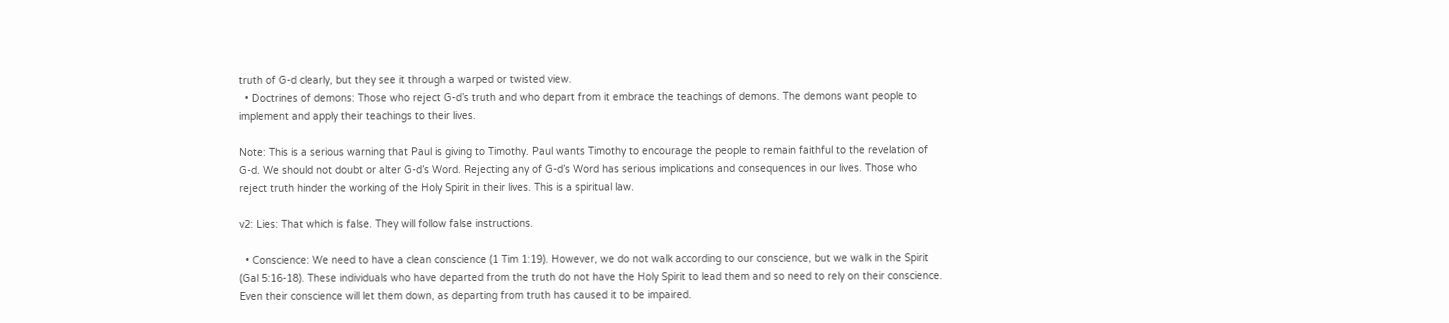truth of G-d clearly, but they see it through a warped or twisted view.
  • Doctrines of demons: Those who reject G-d’s truth and who depart from it embrace the teachings of demons. The demons want people to implement and apply their teachings to their lives.

Note: This is a serious warning that Paul is giving to Timothy. Paul wants Timothy to encourage the people to remain faithful to the revelation of G-d. We should not doubt or alter G-d’s Word. Rejecting any of G-d’s Word has serious implications and consequences in our lives. Those who reject truth hinder the working of the Holy Spirit in their lives. This is a spiritual law.

v2: Lies: That which is false. They will follow false instructions.

  • Conscience: We need to have a clean conscience (1 Tim 1:19). However, we do not walk according to our conscience, but we walk in the Spirit (Gal 5:16-18). These individuals who have departed from the truth do not have the Holy Spirit to lead them and so need to rely on their conscience. Even their conscience will let them down, as departing from truth has caused it to be impaired.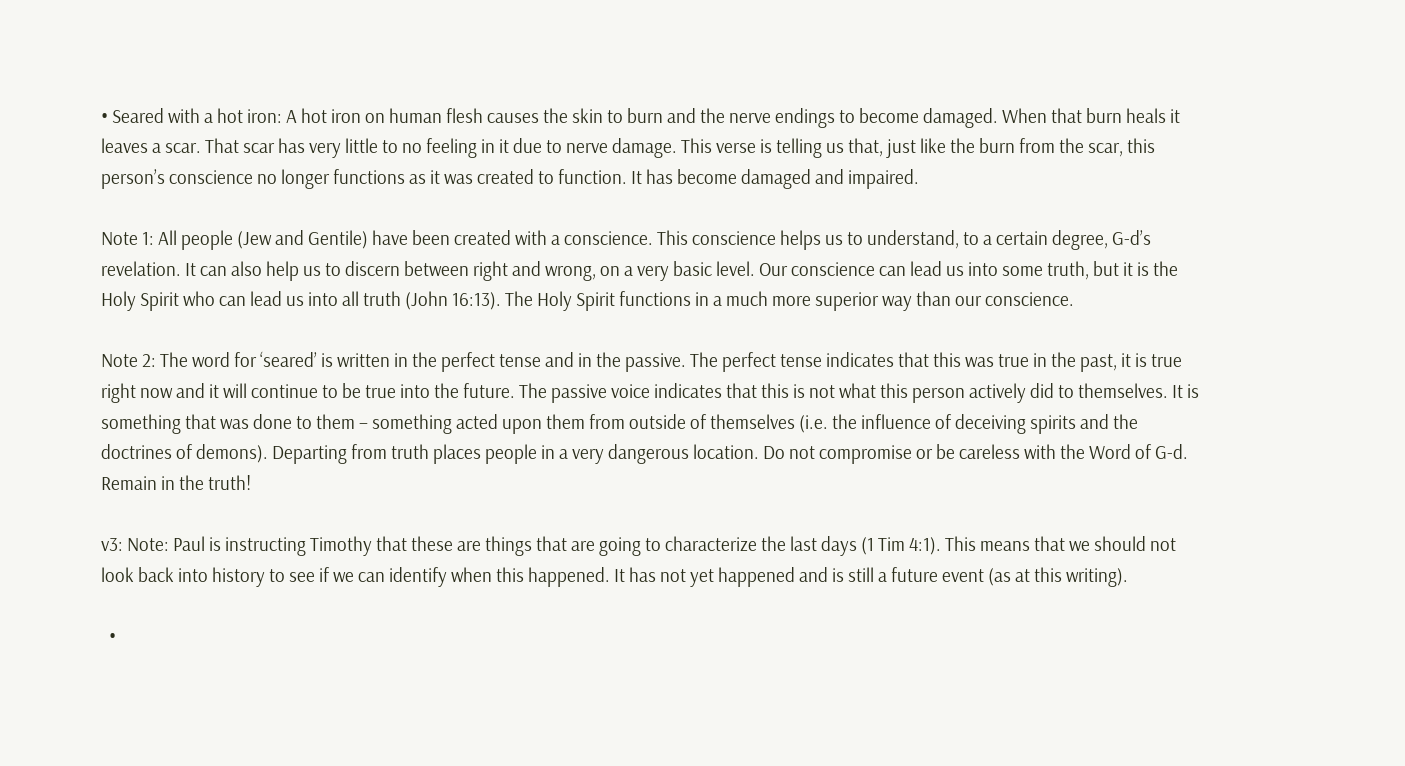• Seared with a hot iron: A hot iron on human flesh causes the skin to burn and the nerve endings to become damaged. When that burn heals it leaves a scar. That scar has very little to no feeling in it due to nerve damage. This verse is telling us that, just like the burn from the scar, this person’s conscience no longer functions as it was created to function. It has become damaged and impaired.

Note 1: All people (Jew and Gentile) have been created with a conscience. This conscience helps us to understand, to a certain degree, G-d’s revelation. It can also help us to discern between right and wrong, on a very basic level. Our conscience can lead us into some truth, but it is the Holy Spirit who can lead us into all truth (John 16:13). The Holy Spirit functions in a much more superior way than our conscience.

Note 2: The word for ‘seared’ is written in the perfect tense and in the passive. The perfect tense indicates that this was true in the past, it is true right now and it will continue to be true into the future. The passive voice indicates that this is not what this person actively did to themselves. It is something that was done to them – something acted upon them from outside of themselves (i.e. the influence of deceiving spirits and the doctrines of demons). Departing from truth places people in a very dangerous location. Do not compromise or be careless with the Word of G-d. Remain in the truth!

v3: Note: Paul is instructing Timothy that these are things that are going to characterize the last days (1 Tim 4:1). This means that we should not look back into history to see if we can identify when this happened. It has not yet happened and is still a future event (as at this writing).

  •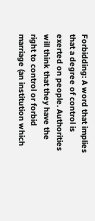Forbidding: A word that implies that a degree of control is exerted on people. Authorities will think that they have the right to control or forbid marriage (an institution which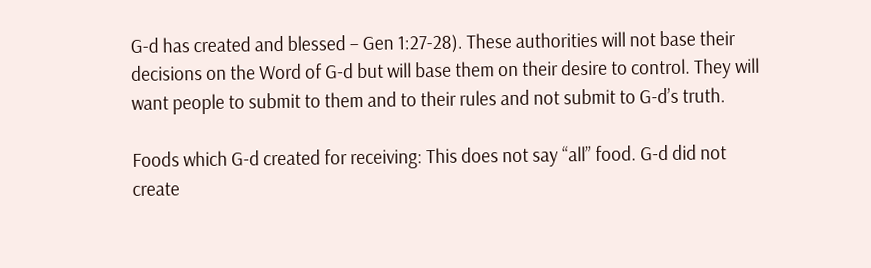G-d has created and blessed – Gen 1:27-28). These authorities will not base their decisions on the Word of G-d but will base them on their desire to control. They will want people to submit to them and to their rules and not submit to G-d’s truth.

Foods which G-d created for receiving: This does not say “all” food. G-d did not create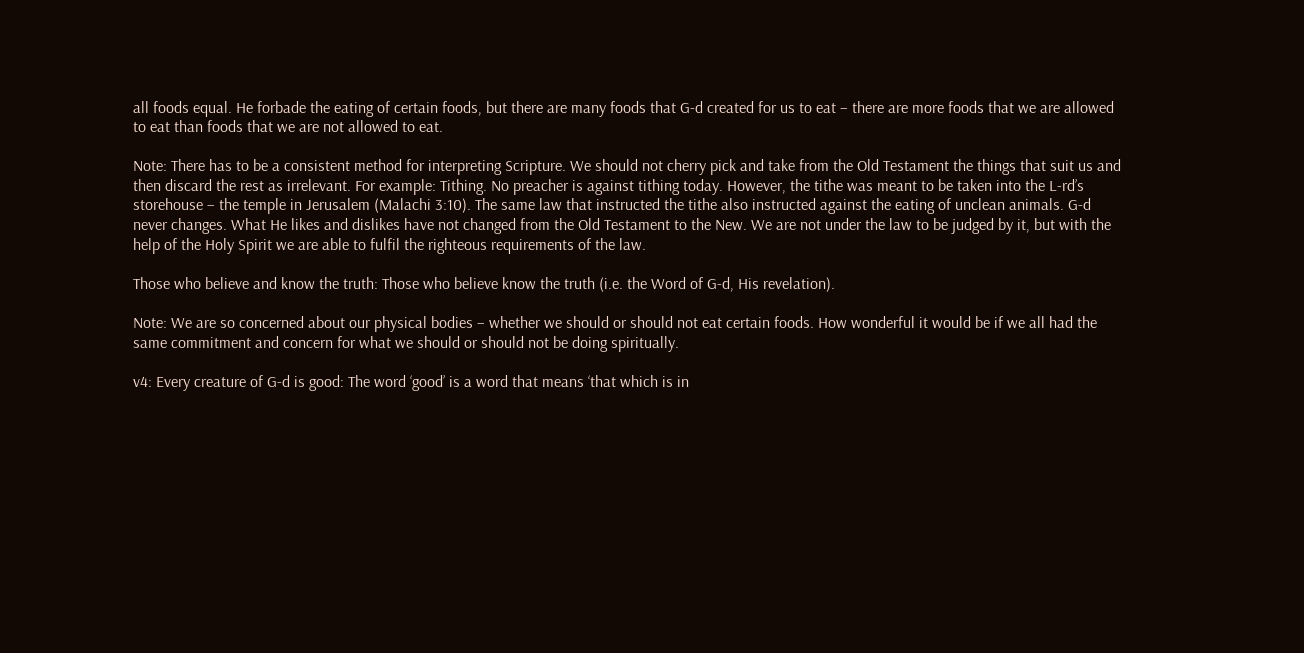all foods equal. He forbade the eating of certain foods, but there are many foods that G-d created for us to eat – there are more foods that we are allowed to eat than foods that we are not allowed to eat.

Note: There has to be a consistent method for interpreting Scripture. We should not cherry pick and take from the Old Testament the things that suit us and then discard the rest as irrelevant. For example: Tithing. No preacher is against tithing today. However, the tithe was meant to be taken into the L-rd’s storehouse – the temple in Jerusalem (Malachi 3:10). The same law that instructed the tithe also instructed against the eating of unclean animals. G-d never changes. What He likes and dislikes have not changed from the Old Testament to the New. We are not under the law to be judged by it, but with the help of the Holy Spirit we are able to fulfil the righteous requirements of the law.

Those who believe and know the truth: Those who believe know the truth (i.e. the Word of G-d, His revelation).

Note: We are so concerned about our physical bodies – whether we should or should not eat certain foods. How wonderful it would be if we all had the same commitment and concern for what we should or should not be doing spiritually.

v4: Every creature of G-d is good: The word ‘good’ is a word that means ‘that which is in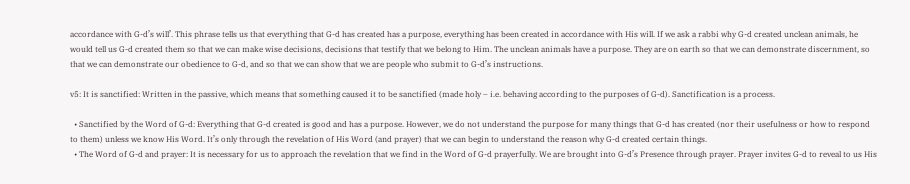accordance with G-d’s will’. This phrase tells us that everything that G-d has created has a purpose, everything has been created in accordance with His will. If we ask a rabbi why G-d created unclean animals, he would tell us G-d created them so that we can make wise decisions, decisions that testify that we belong to Him. The unclean animals have a purpose. They are on earth so that we can demonstrate discernment, so that we can demonstrate our obedience to G-d, and so that we can show that we are people who submit to G-d’s instructions.

v5: It is sanctified: Written in the passive, which means that something caused it to be sanctified (made holy – i.e. behaving according to the purposes of G-d). Sanctification is a process.

  • Sanctified by the Word of G-d: Everything that G-d created is good and has a purpose. However, we do not understand the purpose for many things that G-d has created (nor their usefulness or how to respond to them) unless we know His Word. It’s only through the revelation of His Word (and prayer) that we can begin to understand the reason why G-d created certain things.
  • The Word of G-d and prayer: It is necessary for us to approach the revelation that we find in the Word of G-d prayerfully. We are brought into G-d’s Presence through prayer. Prayer invites G-d to reveal to us His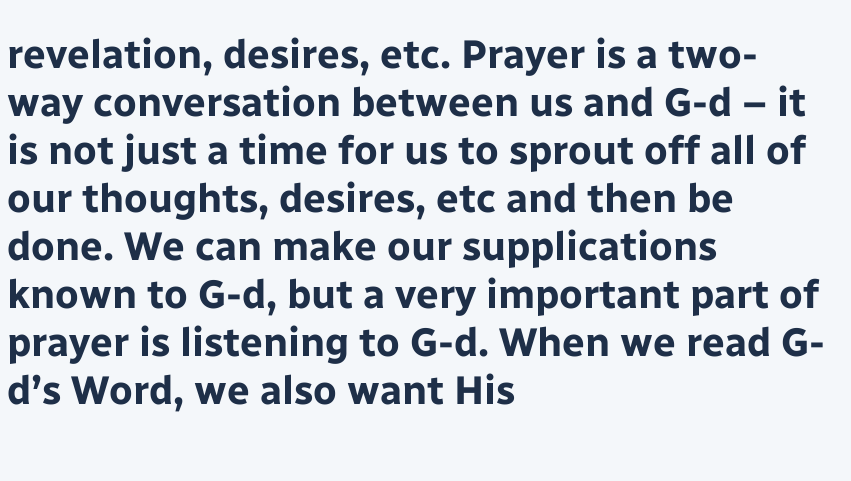revelation, desires, etc. Prayer is a two-way conversation between us and G-d – it is not just a time for us to sprout off all of our thoughts, desires, etc and then be done. We can make our supplications known to G-d, but a very important part of prayer is listening to G-d. When we read G-d’s Word, we also want His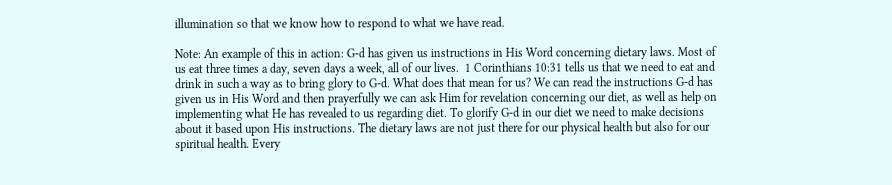illumination so that we know how to respond to what we have read.

Note: An example of this in action: G-d has given us instructions in His Word concerning dietary laws. Most of us eat three times a day, seven days a week, all of our lives.  1 Corinthians 10:31 tells us that we need to eat and drink in such a way as to bring glory to G-d. What does that mean for us? We can read the instructions G-d has given us in His Word and then prayerfully we can ask Him for revelation concerning our diet, as well as help on implementing what He has revealed to us regarding diet. To glorify G-d in our diet we need to make decisions about it based upon His instructions. The dietary laws are not just there for our physical health but also for our spiritual health. Every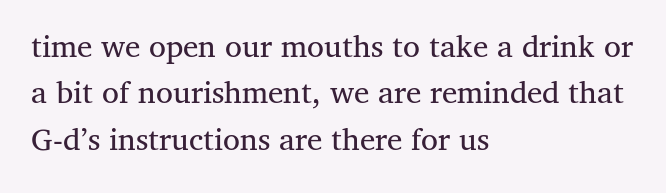time we open our mouths to take a drink or a bit of nourishment, we are reminded that G-d’s instructions are there for us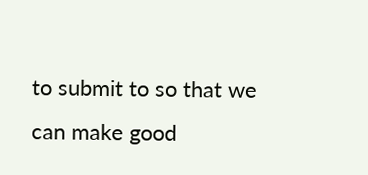to submit to so that we can make good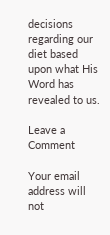decisions regarding our diet based upon what His Word has revealed to us.

Leave a Comment

Your email address will not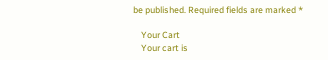be published. Required fields are marked *

    Your Cart
    Your cart is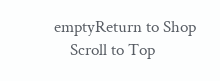emptyReturn to Shop
    Scroll to Top